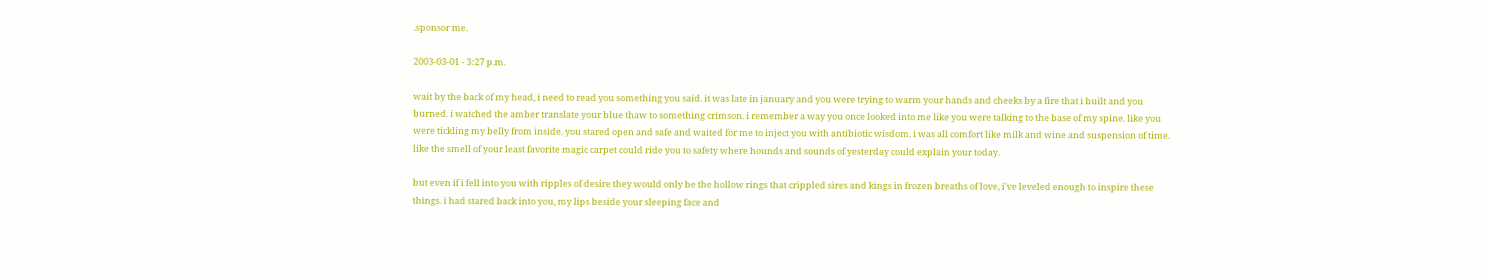.sponsor me.

2003-03-01 - 3:27 p.m.

wait by the back of my head, i need to read you something you said. it was late in january and you were trying to warm your hands and cheeks by a fire that i built and you burned. i watched the amber translate your blue thaw to something crimson. i remember a way you once looked into me like you were talking to the base of my spine. like you were tickling my belly from inside. you stared open and safe and waited for me to inject you with antibiotic wisdom. i was all comfort like milk and wine and suspension of time. like the smell of your least favorite magic carpet could ride you to safety where hounds and sounds of yesterday could explain your today.

but even if i fell into you with ripples of desire they would only be the hollow rings that crippled sires and kings in frozen breaths of love, i've leveled enough to inspire these things. i had stared back into you, my lips beside your sleeping face and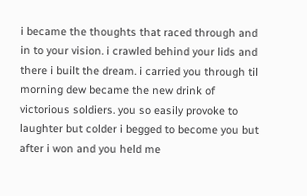i became the thoughts that raced through and in to your vision. i crawled behind your lids and there i built the dream. i carried you through til morning dew became the new drink of victorious soldiers. you so easily provoke to laughter but colder i begged to become you but after i won and you held me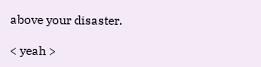above your disaster.

< yeah >